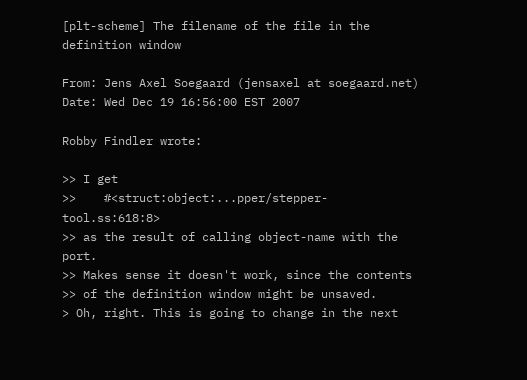[plt-scheme] The filename of the file in the definition window

From: Jens Axel Soegaard (jensaxel at soegaard.net)
Date: Wed Dec 19 16:56:00 EST 2007

Robby Findler wrote:

>> I get
>>    #<struct:object:...pper/stepper-tool.ss:618:8>
>> as the result of calling object-name with the port.
>> Makes sense it doesn't work, since the contents
>> of the definition window might be unsaved.
> Oh, right. This is going to change in the next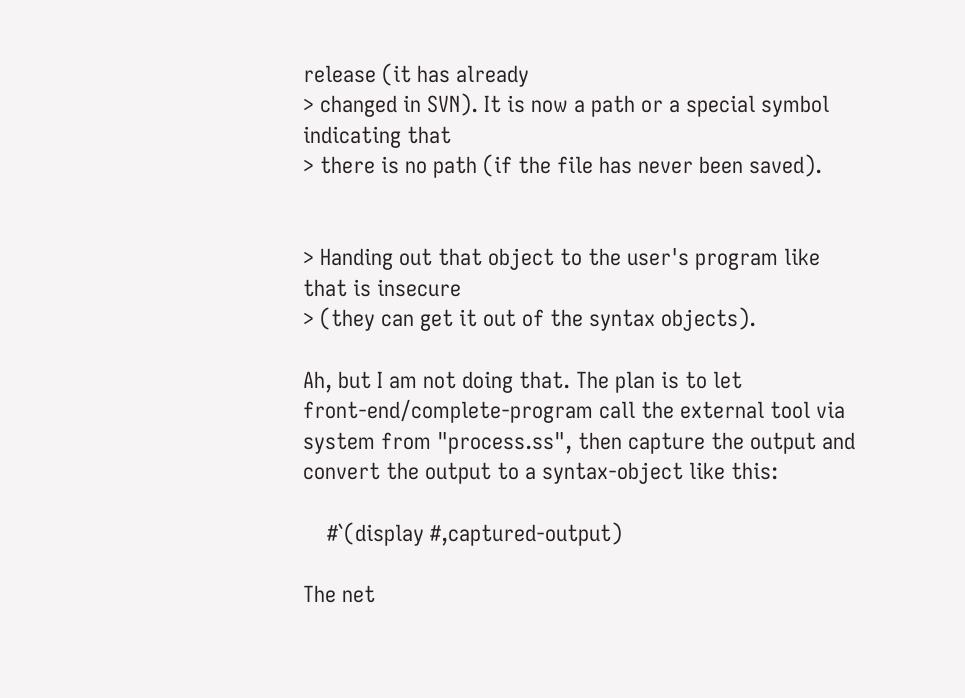release (it has already
> changed in SVN). It is now a path or a special symbol indicating that
> there is no path (if the file has never been saved).


> Handing out that object to the user's program like that is insecure
> (they can get it out of the syntax objects).

Ah, but I am not doing that. The plan is to let
front-end/complete-program call the external tool via
system from "process.ss", then capture the output and
convert the output to a syntax-object like this:

    #`(display #,captured-output)

The net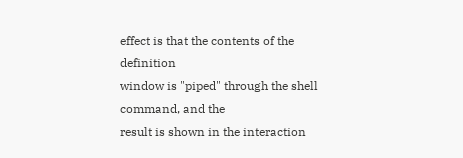effect is that the contents of the definition
window is "piped" through the shell command, and the
result is shown in the interaction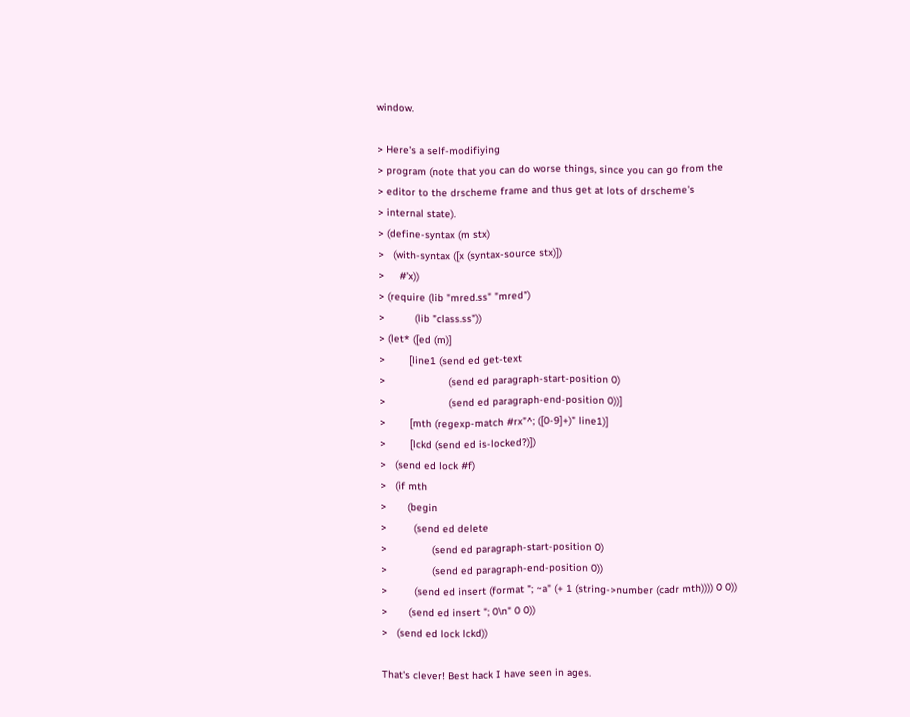window.

> Here's a self-modifiying
> program (note that you can do worse things, since you can go from the
> editor to the drscheme frame and thus get at lots of drscheme's
> internal state).
> (define-syntax (m stx)
>   (with-syntax ([x (syntax-source stx)])
>     #'x))
> (require (lib "mred.ss" "mred")
>          (lib "class.ss"))
> (let* ([ed (m)]
>        [line1 (send ed get-text
>                     (send ed paragraph-start-position 0)
>                     (send ed paragraph-end-position 0))]
>        [mth (regexp-match #rx"^; ([0-9]+)" line1)]
>        [lckd (send ed is-locked?)])
>   (send ed lock #f)
>   (if mth
>       (begin
>         (send ed delete
>               (send ed paragraph-start-position 0)
>               (send ed paragraph-end-position 0))
>         (send ed insert (format "; ~a" (+ 1 (string->number (cadr mth)))) 0 0))
>       (send ed insert "; 0\n" 0 0))
>   (send ed lock lckd))

That's clever! Best hack I have seen in ages.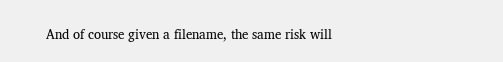And of course given a filename, the same risk will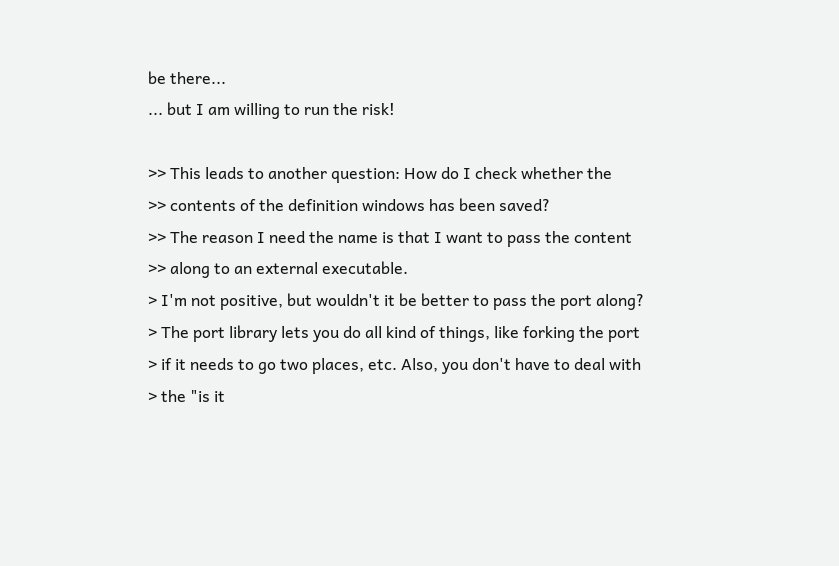be there...
... but I am willing to run the risk!

>> This leads to another question: How do I check whether the
>> contents of the definition windows has been saved?
>> The reason I need the name is that I want to pass the content
>> along to an external executable.
> I'm not positive, but wouldn't it be better to pass the port along?
> The port library lets you do all kind of things, like forking the port
> if it needs to go two places, etc. Also, you don't have to deal with
> the "is it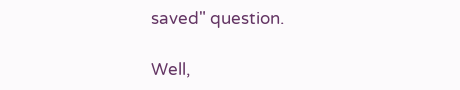saved" question.

Well,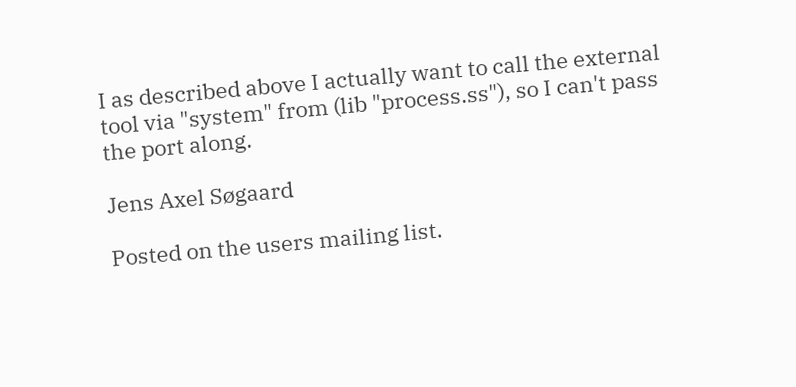I as described above I actually want to call the external
tool via "system" from (lib "process.ss"), so I can't pass
the port along.

Jens Axel Søgaard

Posted on the users mailing list.